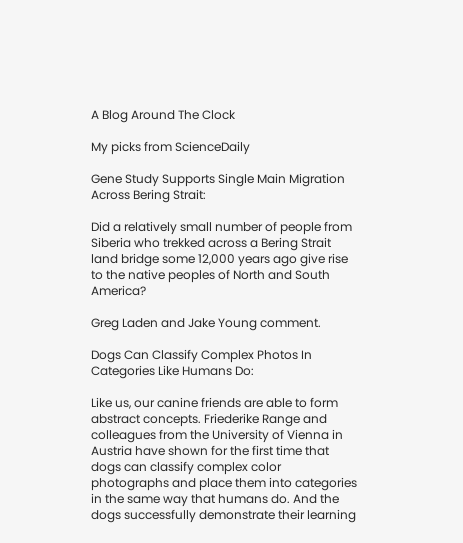A Blog Around The Clock

My picks from ScienceDaily

Gene Study Supports Single Main Migration Across Bering Strait:

Did a relatively small number of people from Siberia who trekked across a Bering Strait land bridge some 12,000 years ago give rise to the native peoples of North and South America?

Greg Laden and Jake Young comment.

Dogs Can Classify Complex Photos In Categories Like Humans Do:

Like us, our canine friends are able to form abstract concepts. Friederike Range and colleagues from the University of Vienna in Austria have shown for the first time that dogs can classify complex color photographs and place them into categories in the same way that humans do. And the dogs successfully demonstrate their learning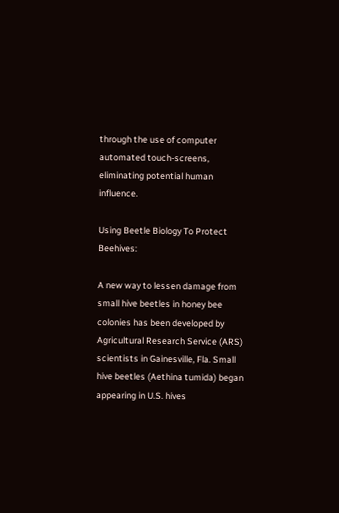through the use of computer automated touch-screens, eliminating potential human influence.

Using Beetle Biology To Protect Beehives:

A new way to lessen damage from small hive beetles in honey bee colonies has been developed by Agricultural Research Service (ARS) scientists in Gainesville, Fla. Small hive beetles (Aethina tumida) began appearing in U.S. hives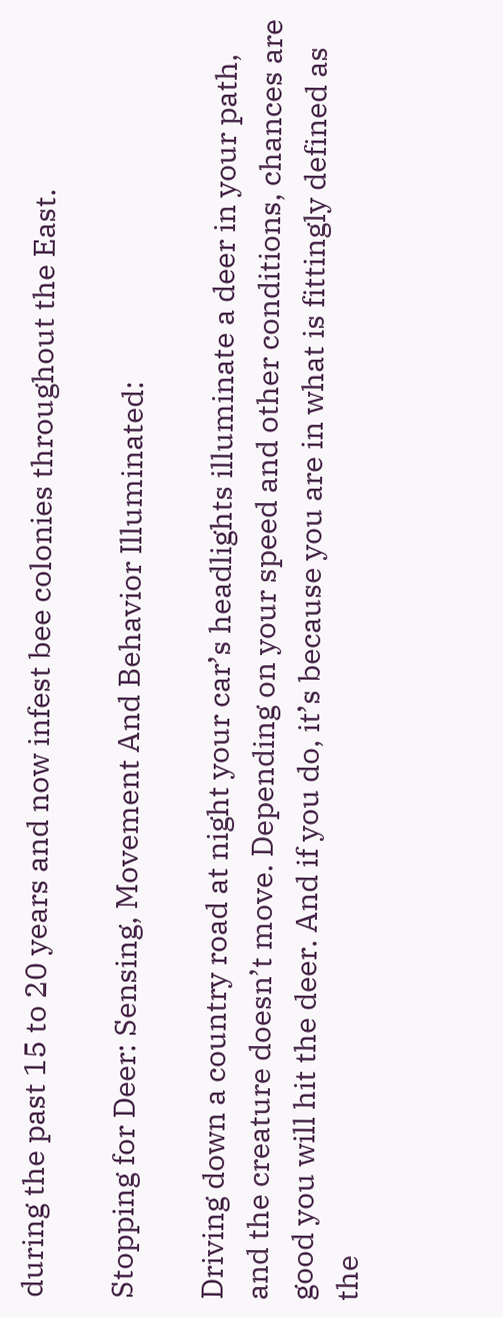during the past 15 to 20 years and now infest bee colonies throughout the East.

Stopping for Deer: Sensing, Movement And Behavior Illuminated:

Driving down a country road at night your car’s headlights illuminate a deer in your path, and the creature doesn’t move. Depending on your speed and other conditions, chances are good you will hit the deer. And if you do, it’s because you are in what is fittingly defined as the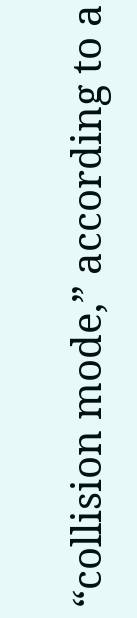“collision mode,” according to a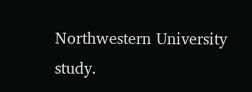Northwestern University study.